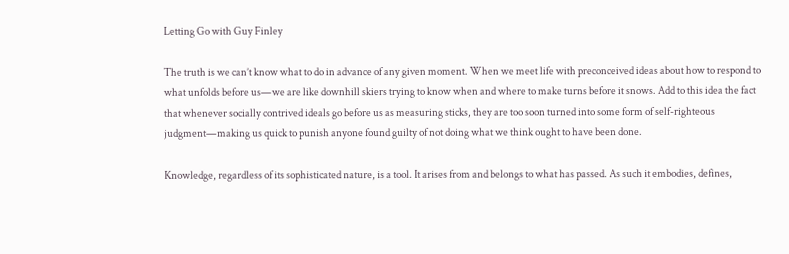Letting Go with Guy Finley

The truth is we can’t know what to do in advance of any given moment. When we meet life with preconceived ideas about how to respond to what unfolds before us—we are like downhill skiers trying to know when and where to make turns before it snows. Add to this idea the fact that whenever socially contrived ideals go before us as measuring sticks, they are too soon turned into some form of self-righteous judgment—making us quick to punish anyone found guilty of not doing what we think ought to have been done.

Knowledge, regardless of its sophisticated nature, is a tool. It arises from and belongs to what has passed. As such it embodies, defines,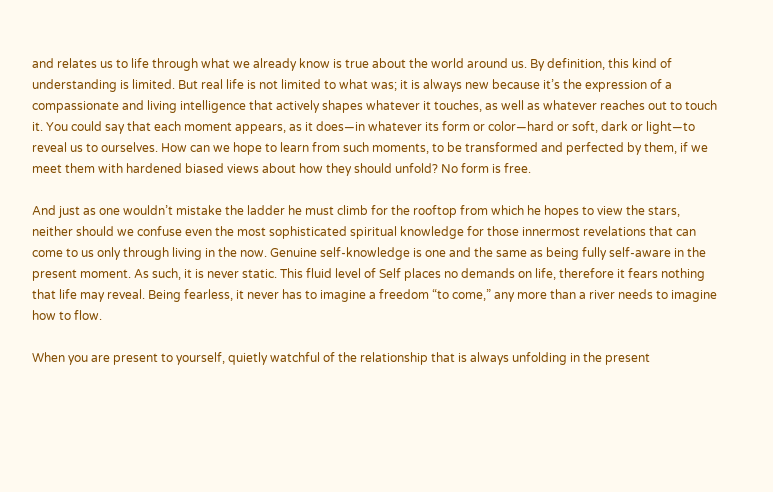and relates us to life through what we already know is true about the world around us. By definition, this kind of understanding is limited. But real life is not limited to what was; it is always new because it’s the expression of a compassionate and living intelligence that actively shapes whatever it touches, as well as whatever reaches out to touch it. You could say that each moment appears, as it does—in whatever its form or color—hard or soft, dark or light—to reveal us to ourselves. How can we hope to learn from such moments, to be transformed and perfected by them, if we meet them with hardened biased views about how they should unfold? No form is free.

And just as one wouldn’t mistake the ladder he must climb for the rooftop from which he hopes to view the stars, neither should we confuse even the most sophisticated spiritual knowledge for those innermost revelations that can come to us only through living in the now. Genuine self-knowledge is one and the same as being fully self-aware in the present moment. As such, it is never static. This fluid level of Self places no demands on life, therefore it fears nothing that life may reveal. Being fearless, it never has to imagine a freedom “to come,” any more than a river needs to imagine how to flow.

When you are present to yourself, quietly watchful of the relationship that is always unfolding in the present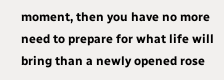moment, then you have no more need to prepare for what life will bring than a newly opened rose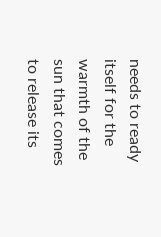needs to ready itself for the warmth of the sun that comes to release its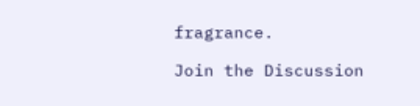fragrance.

Join the Discussion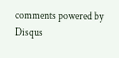comments powered by Disqus